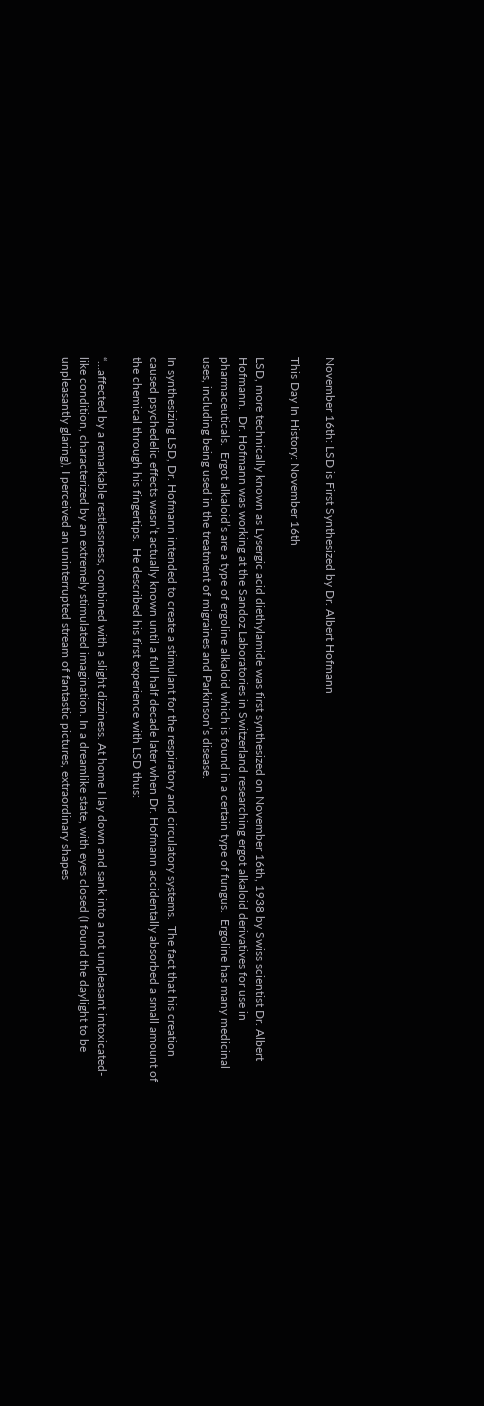November 16th: LSD is First Synthesized by Dr. Albert Hofmann

This Day In History: November 16th

LSD, more technically known as Lysergic acid diethylamide was first synthesized on November 16th, 1938 by Swiss scientist Dr. Albert Hofmann.  Dr. Hofmann was working at the Sandoz Laboratories in Switzerland researching ergot alkaloid derivatives for use in pharmaceuticals.  Ergot alkaloid’s are a type of ergoline alkaloid which is found in a certain type of fungus.  Ergoline has many medicinal uses, including being used in the treatment of migraines and Parkinson’s disease.

In synthesizing LSD, Dr. Hofmann intended to create a stimulant for the respiratory and circulatory systems.  The fact that his creation caused psychedelic effects wasn’t actually known until a full half decade later when Dr. Hofmann accidentally absorbed a small amount of the chemical through his fingertips.  He described his first experience with LSD thus:

“…affected by a remarkable restlessness, combined with a slight dizziness. At home I lay down and sank into a not unpleasant intoxicated-like condition, characterized by an extremely stimulated imagination. In a dreamlike state, with eyes closed (I found the daylight to be unpleasantly glaring), I perceived an uninterrupted stream of fantastic pictures, extraordinary shapes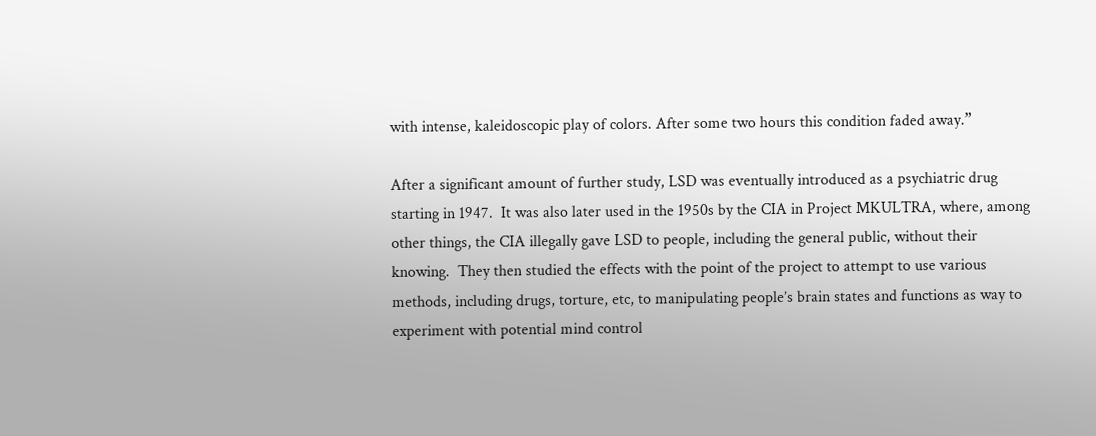with intense, kaleidoscopic play of colors. After some two hours this condition faded away.”

After a significant amount of further study, LSD was eventually introduced as a psychiatric drug starting in 1947.  It was also later used in the 1950s by the CIA in Project MKULTRA, where, among other things, the CIA illegally gave LSD to people, including the general public, without their knowing.  They then studied the effects with the point of the project to attempt to use various methods, including drugs, torture, etc, to manipulating people’s brain states and functions as way to experiment with potential mind control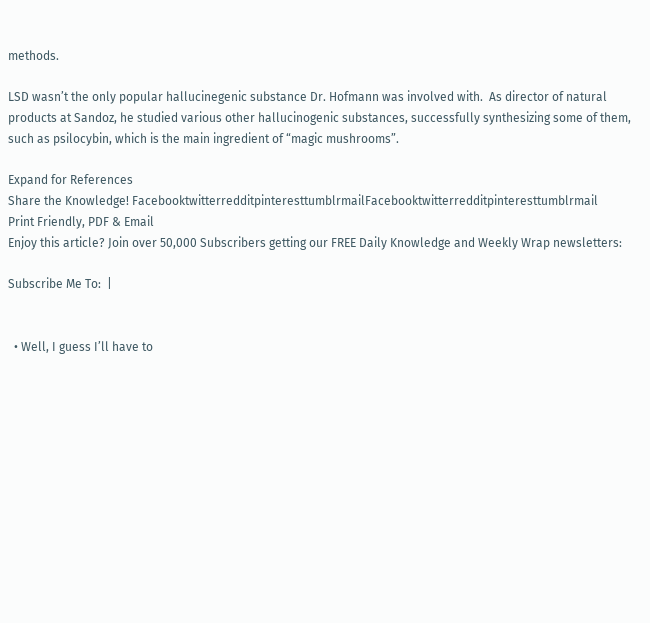methods.

LSD wasn’t the only popular hallucinegenic substance Dr. Hofmann was involved with.  As director of natural products at Sandoz, he studied various other hallucinogenic substances, successfully synthesizing some of them, such as psilocybin, which is the main ingredient of “magic mushrooms”.

Expand for References
Share the Knowledge! FacebooktwitterredditpinteresttumblrmailFacebooktwitterredditpinteresttumblrmail
Print Friendly, PDF & Email
Enjoy this article? Join over 50,000 Subscribers getting our FREE Daily Knowledge and Weekly Wrap newsletters:

Subscribe Me To:  |


  • Well, I guess I’ll have to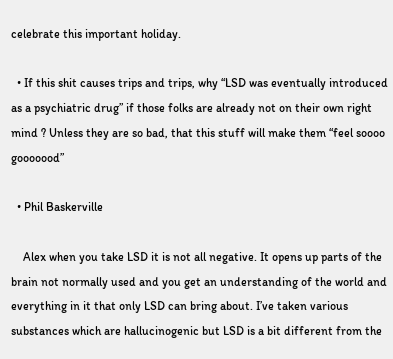celebrate this important holiday.

  • If this shit causes trips and trips, why “LSD was eventually introduced as a psychiatric drug” if those folks are already not on their own right mind ? Unless they are so bad, that this stuff will make them “feel soooo gooooood”

  • Phil Baskerville

    Alex when you take LSD it is not all negative. It opens up parts of the brain not normally used and you get an understanding of the world and everything in it that only LSD can bring about. I’ve taken various substances which are hallucinogenic but LSD is a bit different from the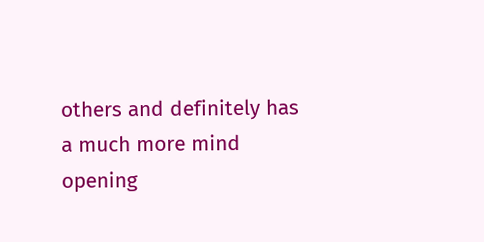others and definitely has a much more mind opening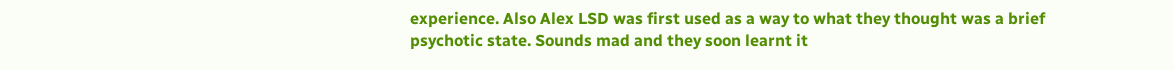experience. Also Alex LSD was first used as a way to what they thought was a brief psychotic state. Sounds mad and they soon learnt it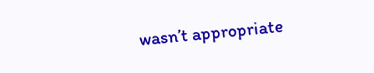wasn’t appropriate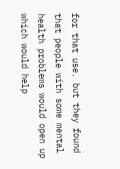for that use. but they found that people with some mental health problems would open up which would help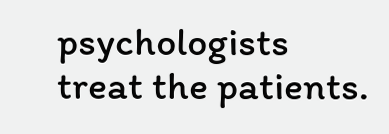psychologists treat the patients.